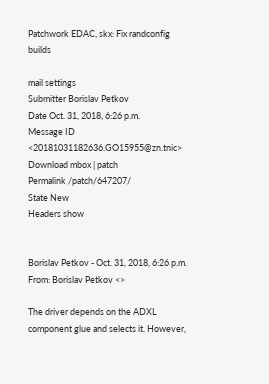Patchwork EDAC, skx: Fix randconfig builds

mail settings
Submitter Borislav Petkov
Date Oct. 31, 2018, 6:26 p.m.
Message ID <20181031182636.GO15955@zn.tnic>
Download mbox | patch
Permalink /patch/647207/
State New
Headers show


Borislav Petkov - Oct. 31, 2018, 6:26 p.m.
From: Borislav Petkov <>

The driver depends on the ADXL component glue and selects it. However,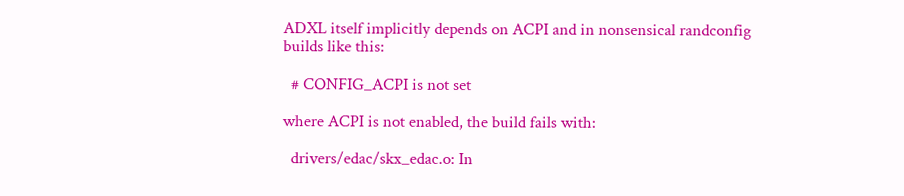ADXL itself implicitly depends on ACPI and in nonsensical randconfig
builds like this:

  # CONFIG_ACPI is not set

where ACPI is not enabled, the build fails with:

  drivers/edac/skx_edac.o: In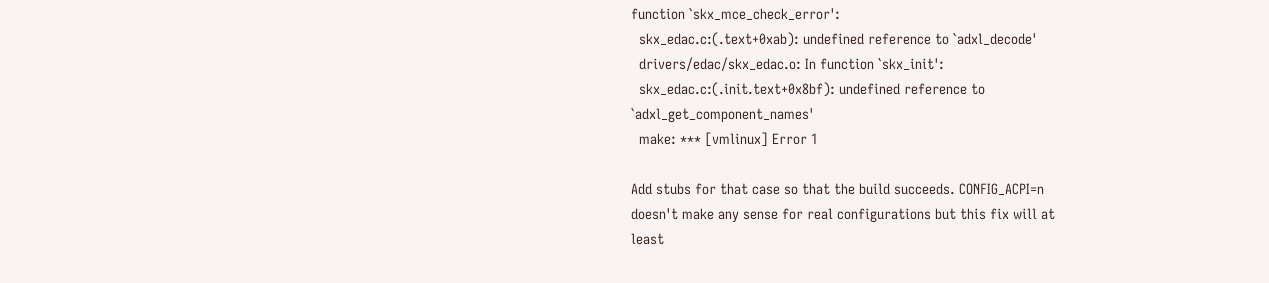function `skx_mce_check_error':
  skx_edac.c:(.text+0xab): undefined reference to `adxl_decode'
  drivers/edac/skx_edac.o: In function `skx_init':
  skx_edac.c:(.init.text+0x8bf): undefined reference to `adxl_get_component_names'
  make: *** [vmlinux] Error 1

Add stubs for that case so that the build succeeds. CONFIG_ACPI=n
doesn't make any sense for real configurations but this fix will at
least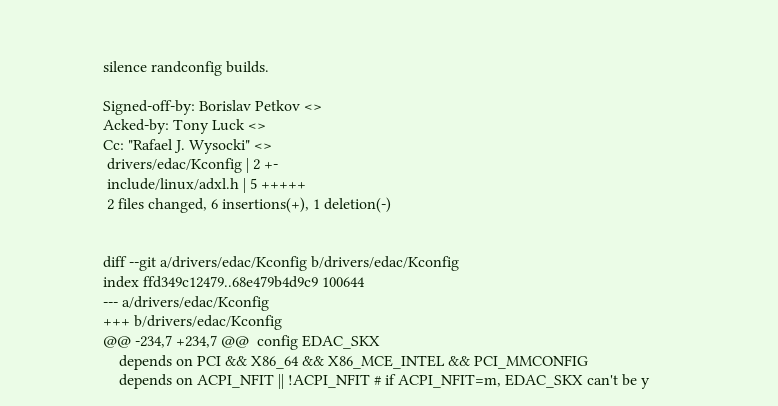silence randconfig builds.

Signed-off-by: Borislav Petkov <>
Acked-by: Tony Luck <>
Cc: "Rafael J. Wysocki" <>
 drivers/edac/Kconfig | 2 +-
 include/linux/adxl.h | 5 +++++
 2 files changed, 6 insertions(+), 1 deletion(-)


diff --git a/drivers/edac/Kconfig b/drivers/edac/Kconfig
index ffd349c12479..68e479b4d9c9 100644
--- a/drivers/edac/Kconfig
+++ b/drivers/edac/Kconfig
@@ -234,7 +234,7 @@  config EDAC_SKX
    depends on PCI && X86_64 && X86_MCE_INTEL && PCI_MMCONFIG
    depends on ACPI_NFIT || !ACPI_NFIT # if ACPI_NFIT=m, EDAC_SKX can't be y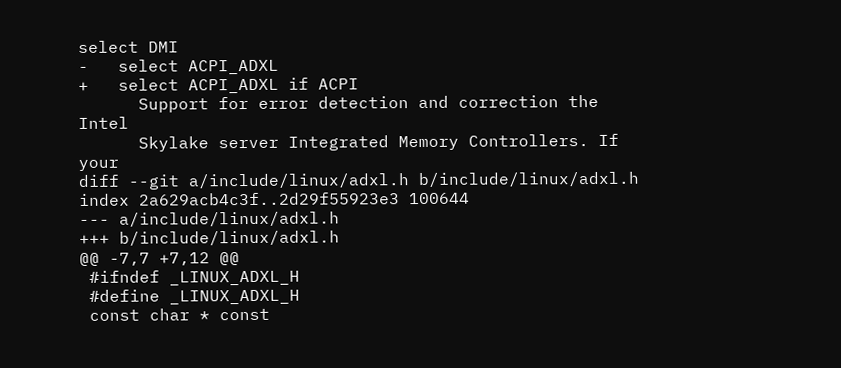select DMI
-   select ACPI_ADXL
+   select ACPI_ADXL if ACPI
      Support for error detection and correction the Intel
      Skylake server Integrated Memory Controllers. If your
diff --git a/include/linux/adxl.h b/include/linux/adxl.h
index 2a629acb4c3f..2d29f55923e3 100644
--- a/include/linux/adxl.h
+++ b/include/linux/adxl.h
@@ -7,7 +7,12 @@
 #ifndef _LINUX_ADXL_H
 #define _LINUX_ADXL_H
 const char * const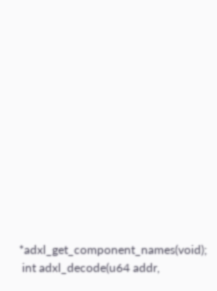*adxl_get_component_names(void);
 int adxl_decode(u64 addr,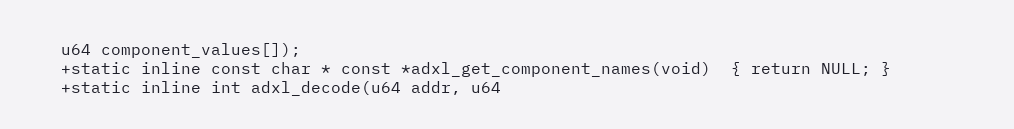u64 component_values[]);
+static inline const char * const *adxl_get_component_names(void)  { return NULL; }
+static inline int adxl_decode(u64 addr, u64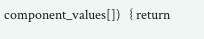component_values[])   { return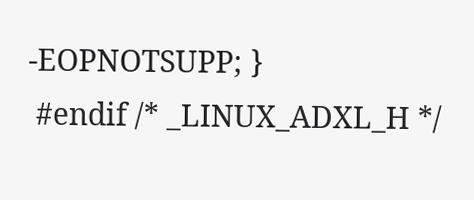-EOPNOTSUPP; }
 #endif /* _LINUX_ADXL_H */